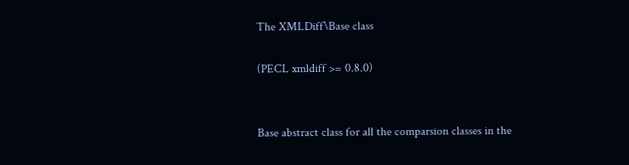The XMLDiff\Base class

(PECL xmldiff >= 0.8.0)


Base abstract class for all the comparsion classes in the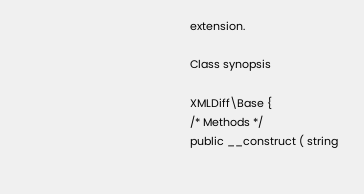extension.

Class synopsis

XMLDiff\Base {
/* Methods */
public __construct ( string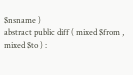$nsname )
abstract public diff ( mixed $from , mixed $to ) :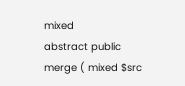mixed
abstract public merge ( mixed $src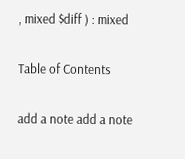, mixed $diff ) : mixed

Table of Contents

add a note add a note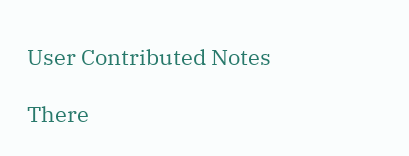User Contributed Notes

There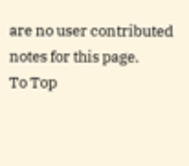are no user contributed notes for this page.
To Top